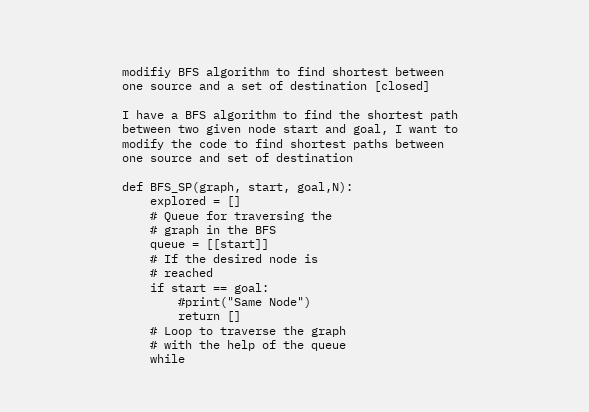modifiy BFS algorithm to find shortest between one source and a set of destination [closed]

I have a BFS algorithm to find the shortest path between two given node start and goal, I want to modify the code to find shortest paths between one source and set of destination

def BFS_SP(graph, start, goal,N):
    explored = []
    # Queue for traversing the
    # graph in the BFS
    queue = [[start]]
    # If the desired node is
    # reached
    if start == goal:
        #print("Same Node")
        return []
    # Loop to traverse the graph
    # with the help of the queue
    while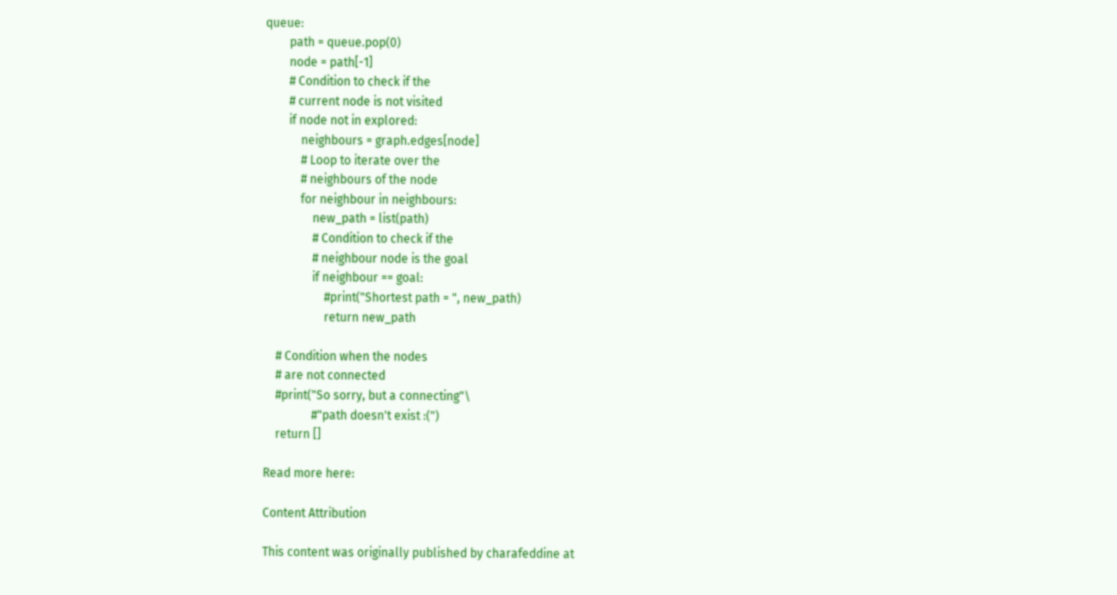queue:
        path = queue.pop(0)
        node = path[-1]
        # Condition to check if the
        # current node is not visited
        if node not in explored:
            neighbours = graph.edges[node]
            # Loop to iterate over the
            # neighbours of the node
            for neighbour in neighbours:
                new_path = list(path)
                # Condition to check if the
                # neighbour node is the goal
                if neighbour == goal:
                    #print("Shortest path = ", new_path)
                    return new_path

    # Condition when the nodes
    # are not connected
    #print("So sorry, but a connecting"\
                #"path doesn't exist :(")
    return []

Read more here:

Content Attribution

This content was originally published by charafeddine at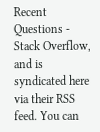Recent Questions - Stack Overflow, and is syndicated here via their RSS feed. You can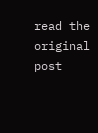read the original post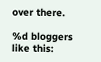over there.

%d bloggers like this: